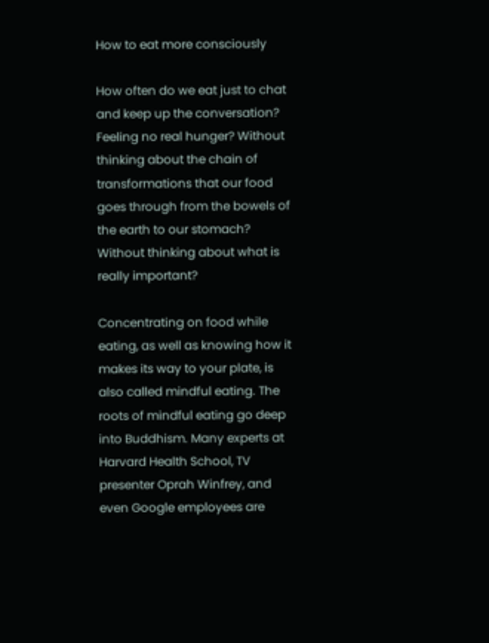How to eat more consciously

How often do we eat just to chat and keep up the conversation? Feeling no real hunger? Without thinking about the chain of transformations that our food goes through from the bowels of the earth to our stomach? Without thinking about what is really important?

Concentrating on food while eating, as well as knowing how it makes its way to your plate, is also called mindful eating. The roots of mindful eating go deep into Buddhism. Many experts at Harvard Health School, TV presenter Oprah Winfrey, and even Google employees are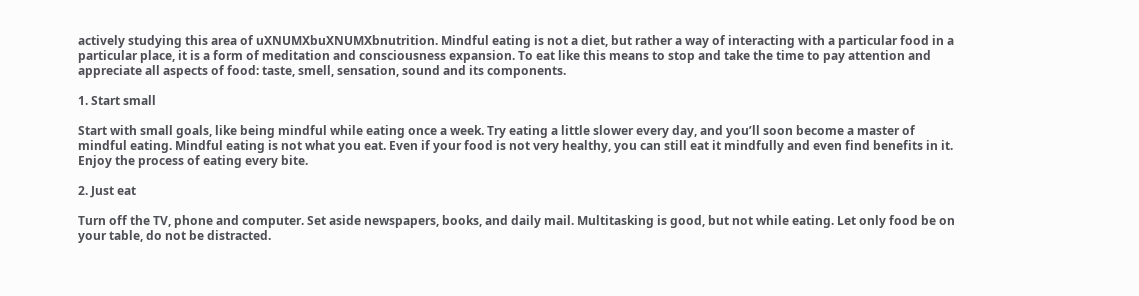actively studying this area of uXNUMXbuXNUMXbnutrition. Mindful eating is not a diet, but rather a way of interacting with a particular food in a particular place, it is a form of meditation and consciousness expansion. To eat like this means to stop and take the time to pay attention and appreciate all aspects of food: taste, smell, sensation, sound and its components.

1. Start small

Start with small goals, like being mindful while eating once a week. Try eating a little slower every day, and you’ll soon become a master of mindful eating. Mindful eating is not what you eat. Even if your food is not very healthy, you can still eat it mindfully and even find benefits in it. Enjoy the process of eating every bite.

2. Just eat

Turn off the TV, phone and computer. Set aside newspapers, books, and daily mail. Multitasking is good, but not while eating. Let only food be on your table, do not be distracted.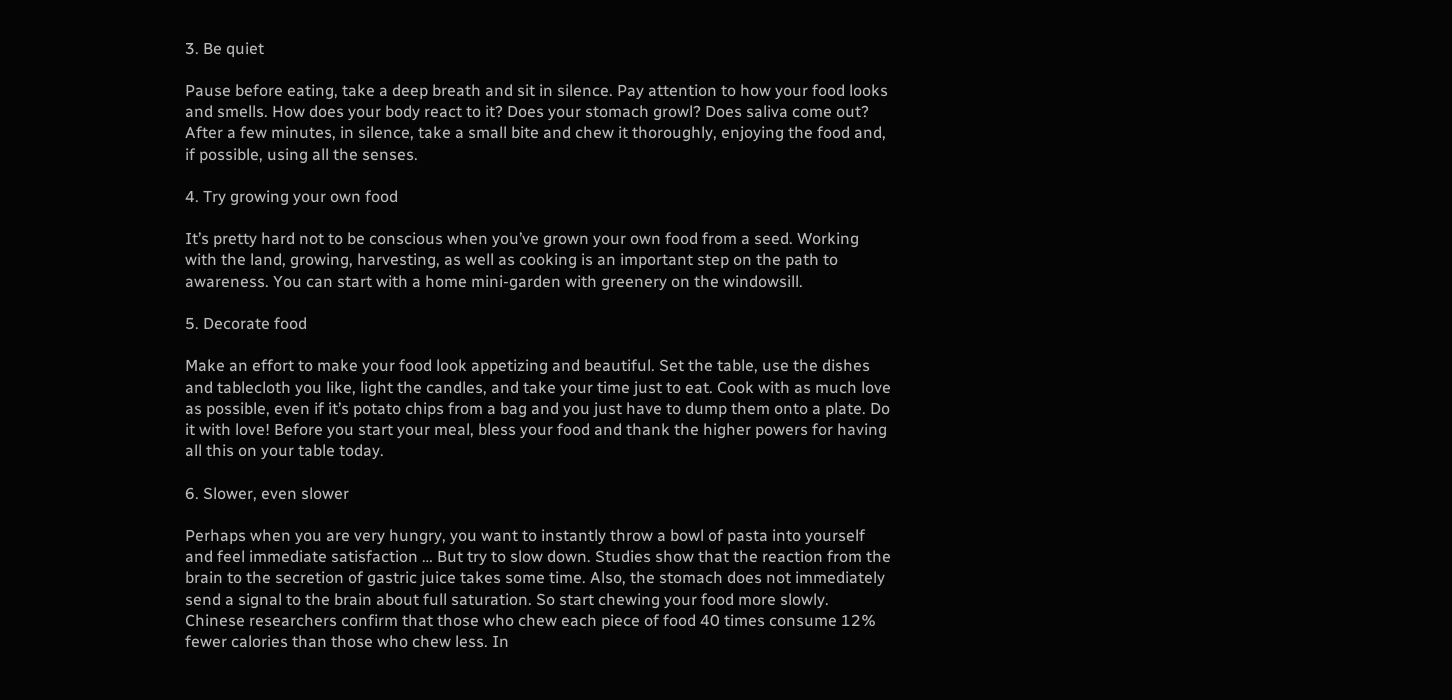3. Be quiet

Pause before eating, take a deep breath and sit in silence. Pay attention to how your food looks and smells. How does your body react to it? Does your stomach growl? Does saliva come out? After a few minutes, in silence, take a small bite and chew it thoroughly, enjoying the food and, if possible, using all the senses.

4. Try growing your own food

It’s pretty hard not to be conscious when you’ve grown your own food from a seed. Working with the land, growing, harvesting, as well as cooking is an important step on the path to awareness. You can start with a home mini-garden with greenery on the windowsill.

5. Decorate food

Make an effort to make your food look appetizing and beautiful. Set the table, use the dishes and tablecloth you like, light the candles, and take your time just to eat. Cook with as much love as possible, even if it’s potato chips from a bag and you just have to dump them onto a plate. Do it with love! Before you start your meal, bless your food and thank the higher powers for having all this on your table today.

6. Slower, even slower

Perhaps when you are very hungry, you want to instantly throw a bowl of pasta into yourself and feel immediate satisfaction … But try to slow down. Studies show that the reaction from the brain to the secretion of gastric juice takes some time. Also, the stomach does not immediately send a signal to the brain about full saturation. So start chewing your food more slowly. Chinese researchers confirm that those who chew each piece of food 40 times consume 12% fewer calories than those who chew less. In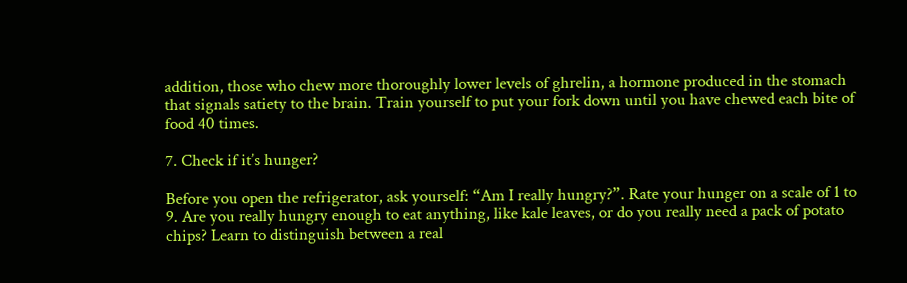addition, those who chew more thoroughly lower levels of ghrelin, a hormone produced in the stomach that signals satiety to the brain. Train yourself to put your fork down until you have chewed each bite of food 40 times.

7. Check if it’s hunger?

Before you open the refrigerator, ask yourself: “Am I really hungry?”. Rate your hunger on a scale of 1 to 9. Are you really hungry enough to eat anything, like kale leaves, or do you really need a pack of potato chips? Learn to distinguish between a real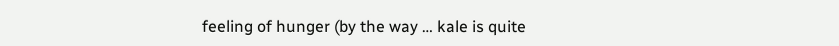feeling of hunger (by the way … kale is quite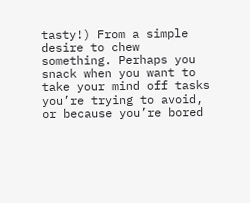tasty!) From a simple desire to chew something. Perhaps you snack when you want to take your mind off tasks you’re trying to avoid, or because you’re bored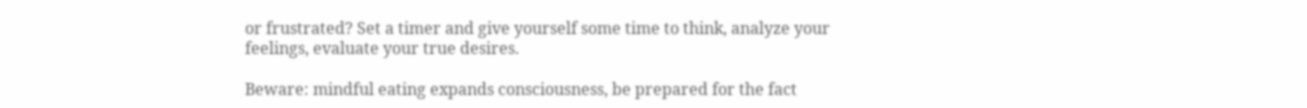or frustrated? Set a timer and give yourself some time to think, analyze your feelings, evaluate your true desires.

Beware: mindful eating expands consciousness, be prepared for the fact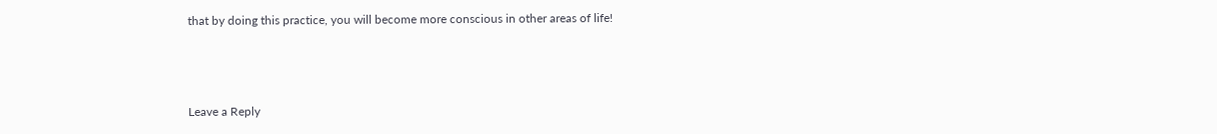that by doing this practice, you will become more conscious in other areas of life!



Leave a Reply